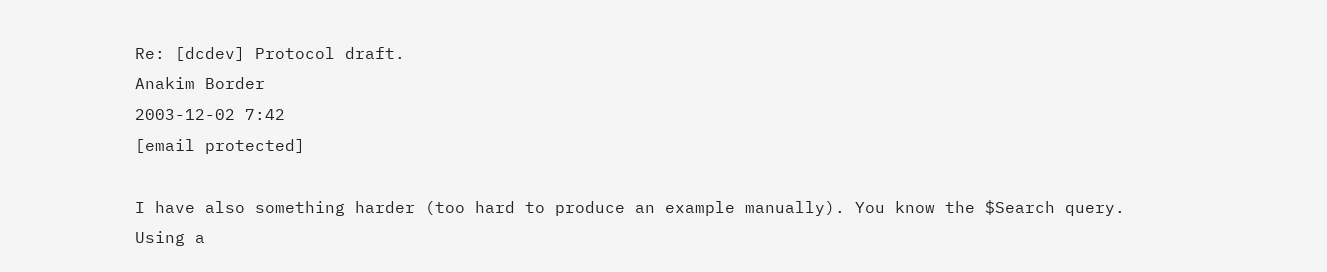Re: [dcdev] Protocol draft.
Anakim Border
2003-12-02 7:42
[email protected]

I have also something harder (too hard to produce an example manually). You know the $Search query. Using a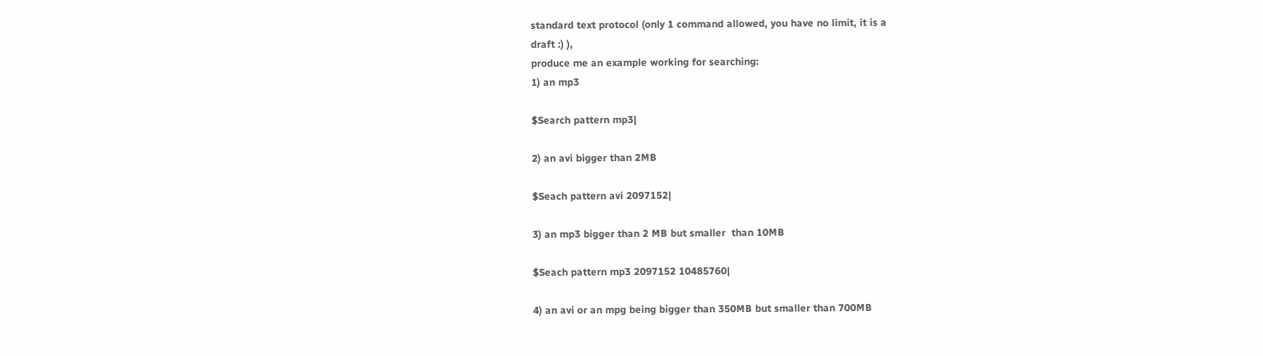standard text protocol (only 1 command allowed, you have no limit, it is a
draft :) ),
produce me an example working for searching:
1) an mp3

$Search pattern mp3|

2) an avi bigger than 2MB

$Seach pattern avi 2097152|

3) an mp3 bigger than 2 MB but smaller  than 10MB

$Seach pattern mp3 2097152 10485760|

4) an avi or an mpg being bigger than 350MB but smaller than 700MB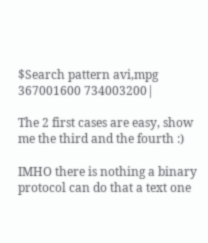$Search pattern avi,mpg 367001600 734003200|

The 2 first cases are easy, show me the third and the fourth :)

IMHO there is nothing a binary protocol can do that a text one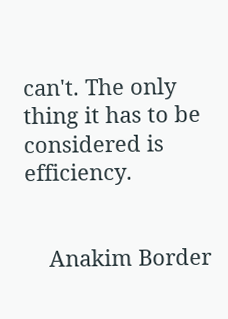can't. The only thing it has to be considered is efficiency.


    Anakim Border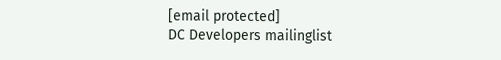[email protected]
DC Developers mailinglist